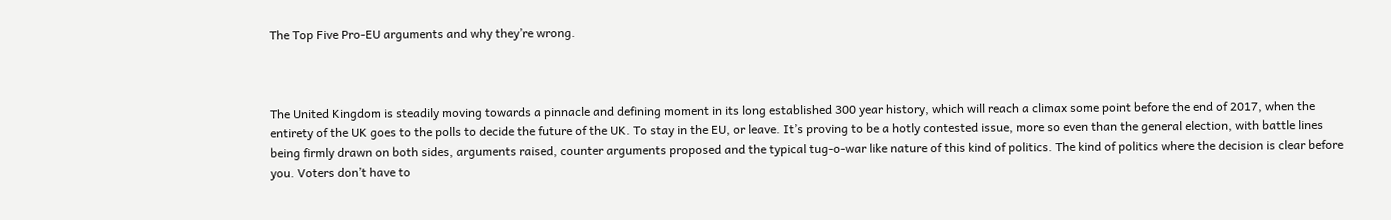The Top Five Pro-EU arguments and why they’re wrong.



The United Kingdom is steadily moving towards a pinnacle and defining moment in its long established 300 year history, which will reach a climax some point before the end of 2017, when the entirety of the UK goes to the polls to decide the future of the UK. To stay in the EU, or leave. It’s proving to be a hotly contested issue, more so even than the general election, with battle lines being firmly drawn on both sides, arguments raised, counter arguments proposed and the typical tug-o-war like nature of this kind of politics. The kind of politics where the decision is clear before you. Voters don’t have to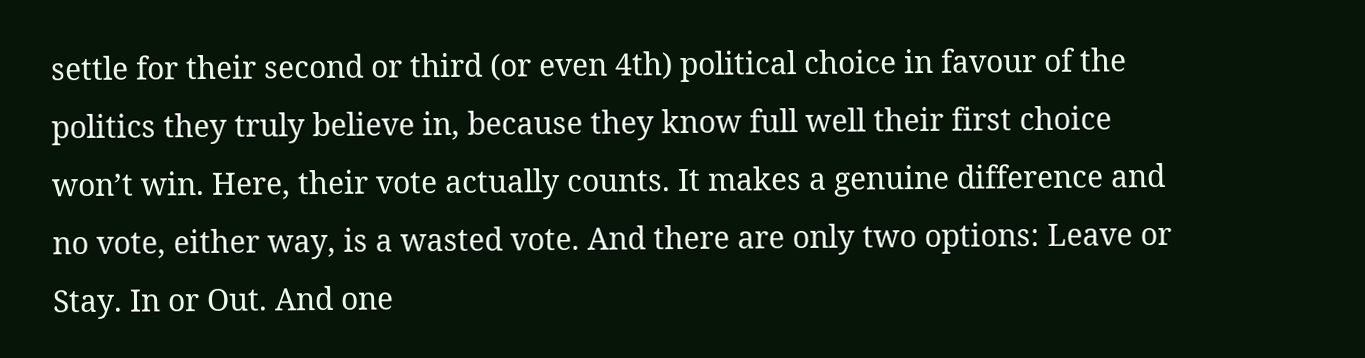settle for their second or third (or even 4th) political choice in favour of the politics they truly believe in, because they know full well their first choice won’t win. Here, their vote actually counts. It makes a genuine difference and no vote, either way, is a wasted vote. And there are only two options: Leave or Stay. In or Out. And one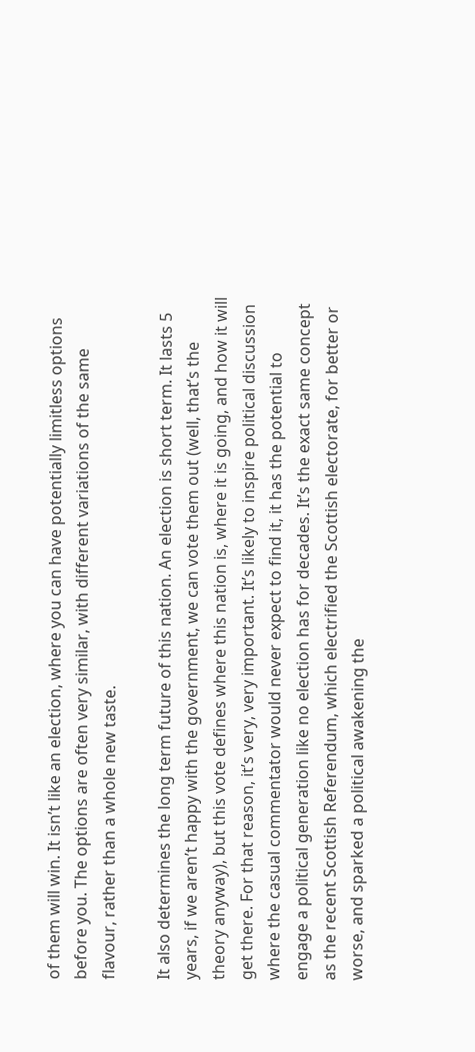of them will win. It isn’t like an election, where you can have potentially limitless options before you. The options are often very similar, with different variations of the same flavour, rather than a whole new taste.

It also determines the long term future of this nation. An election is short term. It lasts 5 years, if we aren’t happy with the government, we can vote them out (well, that’s the theory anyway), but this vote defines where this nation is, where it is going, and how it will get there. For that reason, it’s very, very important. It’s likely to inspire political discussion where the casual commentator would never expect to find it, it has the potential to engage a political generation like no election has for decades. It’s the exact same concept as the recent Scottish Referendum, which electrified the Scottish electorate, for better or worse, and sparked a political awakening the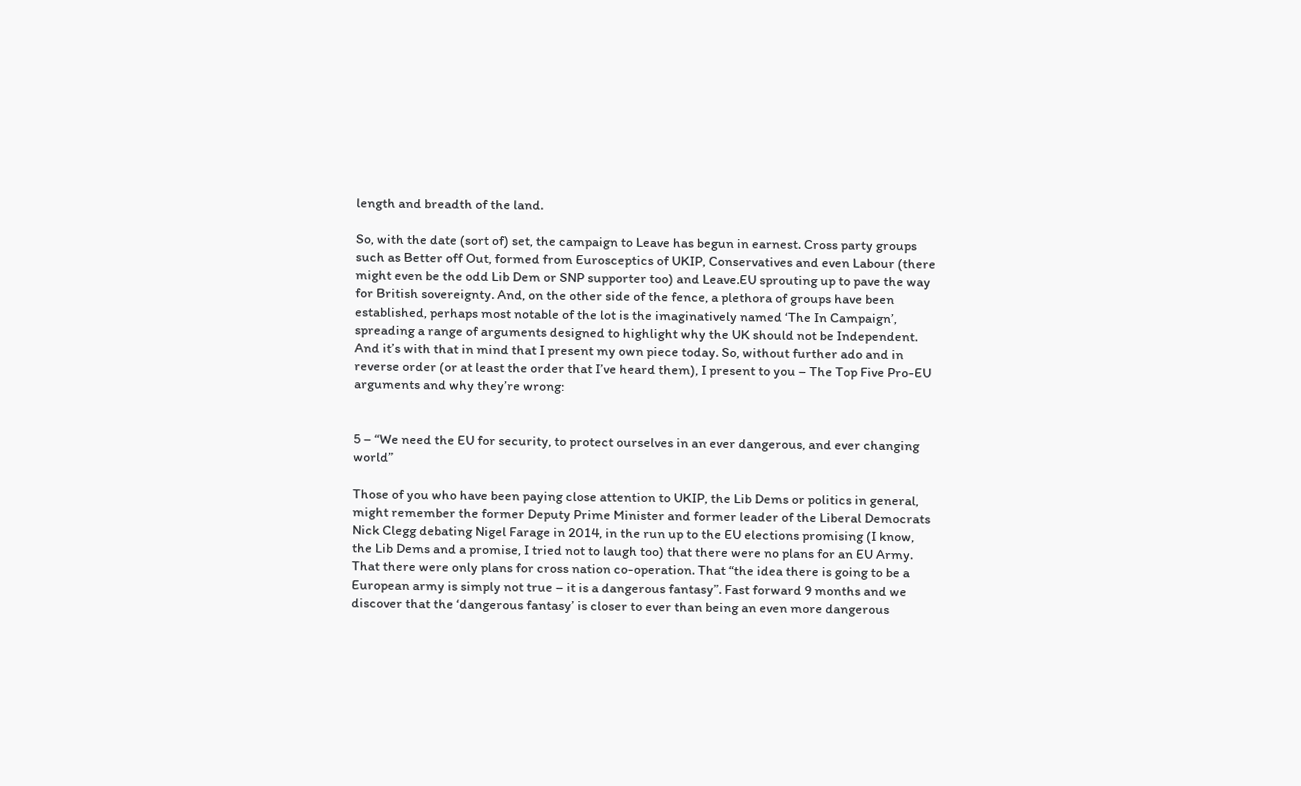length and breadth of the land.

So, with the date (sort of) set, the campaign to Leave has begun in earnest. Cross party groups such as Better off Out, formed from Eurosceptics of UKIP, Conservatives and even Labour (there might even be the odd Lib Dem or SNP supporter too) and Leave.EU sprouting up to pave the way for British sovereignty. And, on the other side of the fence, a plethora of groups have been established, perhaps most notable of the lot is the imaginatively named ‘The In Campaign’, spreading a range of arguments designed to highlight why the UK should not be Independent. And it’s with that in mind that I present my own piece today. So, without further ado and in reverse order (or at least the order that I’ve heard them), I present to you – The Top Five Pro-EU arguments and why they’re wrong:


5 – “We need the EU for security, to protect ourselves in an ever dangerous, and ever changing world”

Those of you who have been paying close attention to UKIP, the Lib Dems or politics in general, might remember the former Deputy Prime Minister and former leader of the Liberal Democrats Nick Clegg debating Nigel Farage in 2014, in the run up to the EU elections promising (I know, the Lib Dems and a promise, I tried not to laugh too) that there were no plans for an EU Army. That there were only plans for cross nation co-operation. That “the idea there is going to be a European army is simply not true – it is a dangerous fantasy”. Fast forward 9 months and we discover that the ‘dangerous fantasy’ is closer to ever than being an even more dangerous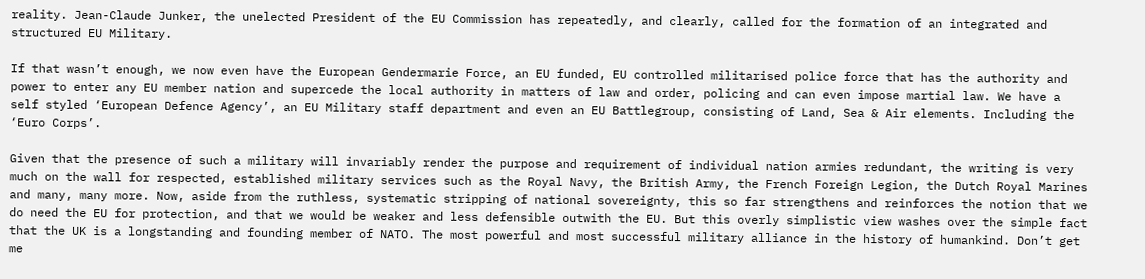reality. Jean-Claude Junker, the unelected President of the EU Commission has repeatedly, and clearly, called for the formation of an integrated and structured EU Military.

If that wasn’t enough, we now even have the European Gendermarie Force, an EU funded, EU controlled militarised police force that has the authority and power to enter any EU member nation and supercede the local authority in matters of law and order, policing and can even impose martial law. We have a self styled ‘European Defence Agency’, an EU Military staff department and even an EU Battlegroup, consisting of Land, Sea & Air elements. Including the ‘Euro Corps’.

Given that the presence of such a military will invariably render the purpose and requirement of individual nation armies redundant, the writing is very much on the wall for respected, established military services such as the Royal Navy, the British Army, the French Foreign Legion, the Dutch Royal Marines and many, many more. Now, aside from the ruthless, systematic stripping of national sovereignty, this so far strengthens and reinforces the notion that we do need the EU for protection, and that we would be weaker and less defensible outwith the EU. But this overly simplistic view washes over the simple fact that the UK is a longstanding and founding member of NATO. The most powerful and most successful military alliance in the history of humankind. Don’t get me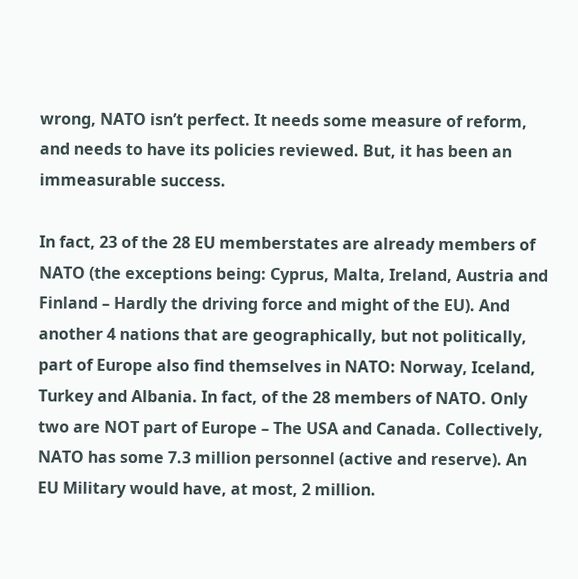wrong, NATO isn’t perfect. It needs some measure of reform, and needs to have its policies reviewed. But, it has been an immeasurable success.

In fact, 23 of the 28 EU memberstates are already members of NATO (the exceptions being: Cyprus, Malta, Ireland, Austria and Finland – Hardly the driving force and might of the EU). And another 4 nations that are geographically, but not politically, part of Europe also find themselves in NATO: Norway, Iceland, Turkey and Albania. In fact, of the 28 members of NATO. Only two are NOT part of Europe – The USA and Canada. Collectively, NATO has some 7.3 million personnel (active and reserve). An EU Military would have, at most, 2 million.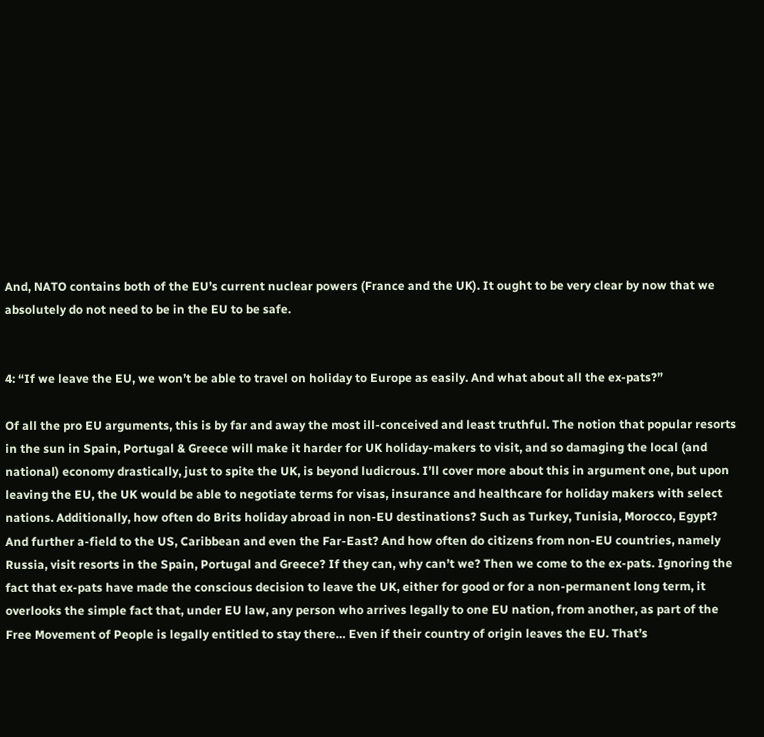And, NATO contains both of the EU’s current nuclear powers (France and the UK). It ought to be very clear by now that we absolutely do not need to be in the EU to be safe.


4: “If we leave the EU, we won’t be able to travel on holiday to Europe as easily. And what about all the ex-pats?”

Of all the pro EU arguments, this is by far and away the most ill-conceived and least truthful. The notion that popular resorts in the sun in Spain, Portugal & Greece will make it harder for UK holiday-makers to visit, and so damaging the local (and national) economy drastically, just to spite the UK, is beyond ludicrous. I’ll cover more about this in argument one, but upon leaving the EU, the UK would be able to negotiate terms for visas, insurance and healthcare for holiday makers with select nations. Additionally, how often do Brits holiday abroad in non-EU destinations? Such as Turkey, Tunisia, Morocco, Egypt? And further a-field to the US, Caribbean and even the Far-East? And how often do citizens from non-EU countries, namely Russia, visit resorts in the Spain, Portugal and Greece? If they can, why can’t we? Then we come to the ex-pats. Ignoring the fact that ex-pats have made the conscious decision to leave the UK, either for good or for a non-permanent long term, it overlooks the simple fact that, under EU law, any person who arrives legally to one EU nation, from another, as part of the Free Movement of People is legally entitled to stay there… Even if their country of origin leaves the EU. That’s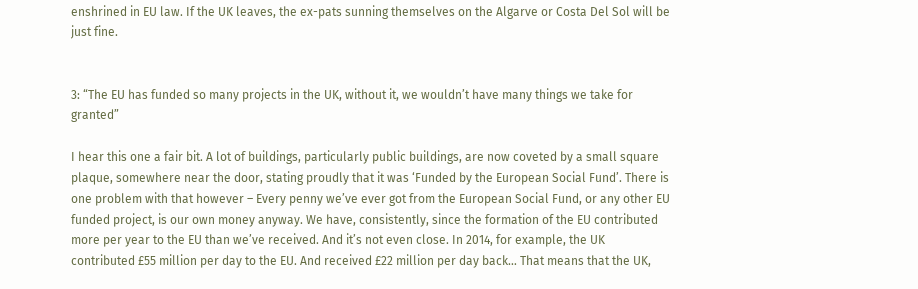enshrined in EU law. If the UK leaves, the ex-pats sunning themselves on the Algarve or Costa Del Sol will be just fine.


3: “The EU has funded so many projects in the UK, without it, we wouldn’t have many things we take for granted”

I hear this one a fair bit. A lot of buildings, particularly public buildings, are now coveted by a small square plaque, somewhere near the door, stating proudly that it was ‘Funded by the European Social Fund’. There is one problem with that however – Every penny we’ve ever got from the European Social Fund, or any other EU funded project, is our own money anyway. We have, consistently, since the formation of the EU contributed more per year to the EU than we’ve received. And it’s not even close. In 2014, for example, the UK contributed £55 million per day to the EU. And received £22 million per day back… That means that the UK,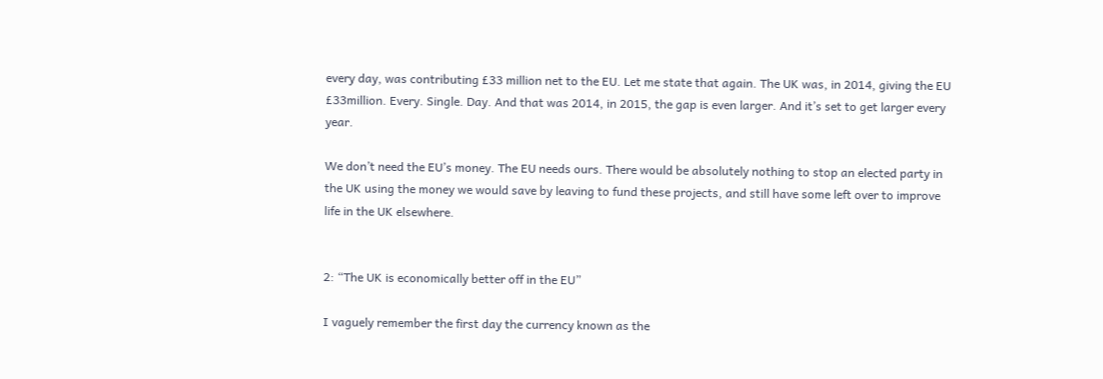every day, was contributing £33 million net to the EU. Let me state that again. The UK was, in 2014, giving the EU £33million. Every. Single. Day. And that was 2014, in 2015, the gap is even larger. And it’s set to get larger every year.

We don’t need the EU’s money. The EU needs ours. There would be absolutely nothing to stop an elected party in the UK using the money we would save by leaving to fund these projects, and still have some left over to improve life in the UK elsewhere.


2: “The UK is economically better off in the EU”

I vaguely remember the first day the currency known as the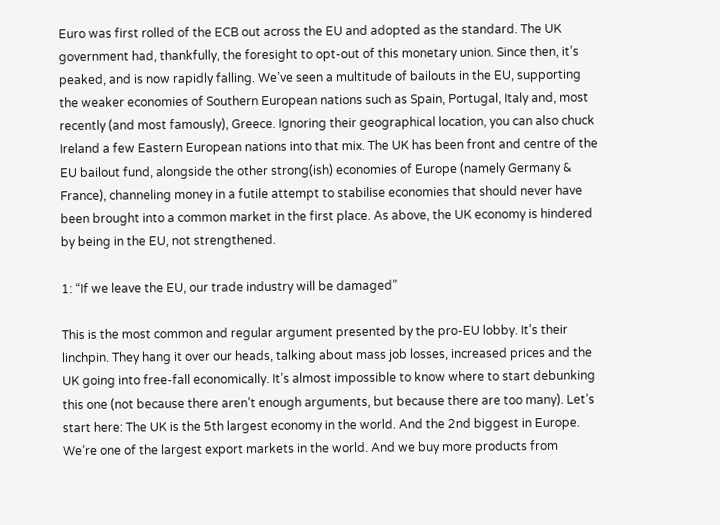Euro was first rolled of the ECB out across the EU and adopted as the standard. The UK government had, thankfully, the foresight to opt-out of this monetary union. Since then, it’s peaked, and is now rapidly falling. We’ve seen a multitude of bailouts in the EU, supporting the weaker economies of Southern European nations such as Spain, Portugal, Italy and, most recently (and most famously), Greece. Ignoring their geographical location, you can also chuck Ireland a few Eastern European nations into that mix. The UK has been front and centre of the EU bailout fund, alongside the other strong(ish) economies of Europe (namely Germany & France), channeling money in a futile attempt to stabilise economies that should never have been brought into a common market in the first place. As above, the UK economy is hindered by being in the EU, not strengthened.

1: “If we leave the EU, our trade industry will be damaged”

This is the most common and regular argument presented by the pro-EU lobby. It’s their linchpin. They hang it over our heads, talking about mass job losses, increased prices and the UK going into free-fall economically. It’s almost impossible to know where to start debunking this one (not because there aren’t enough arguments, but because there are too many). Let’s start here: The UK is the 5th largest economy in the world. And the 2nd biggest in Europe. We’re one of the largest export markets in the world. And we buy more products from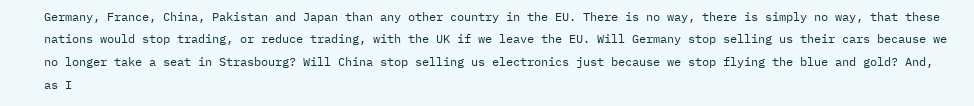Germany, France, China, Pakistan and Japan than any other country in the EU. There is no way, there is simply no way, that these nations would stop trading, or reduce trading, with the UK if we leave the EU. Will Germany stop selling us their cars because we no longer take a seat in Strasbourg? Will China stop selling us electronics just because we stop flying the blue and gold? And, as I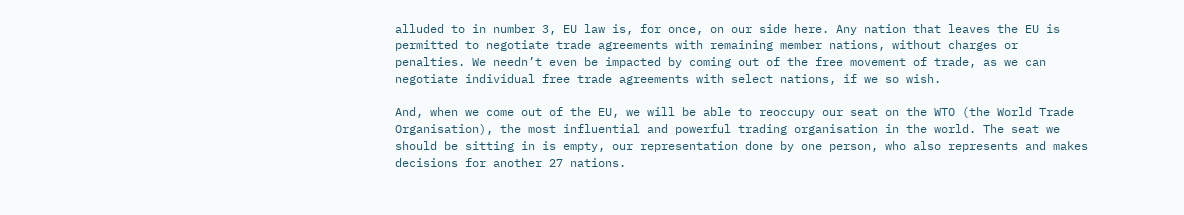alluded to in number 3, EU law is, for once, on our side here. Any nation that leaves the EU is permitted to negotiate trade agreements with remaining member nations, without charges or penalties. We needn’t even be impacted by coming out of the free movement of trade, as we can negotiate individual free trade agreements with select nations, if we so wish.

And, when we come out of the EU, we will be able to reoccupy our seat on the WTO (the World Trade Organisation), the most influential and powerful trading organisation in the world. The seat we should be sitting in is empty, our representation done by one person, who also represents and makes decisions for another 27 nations.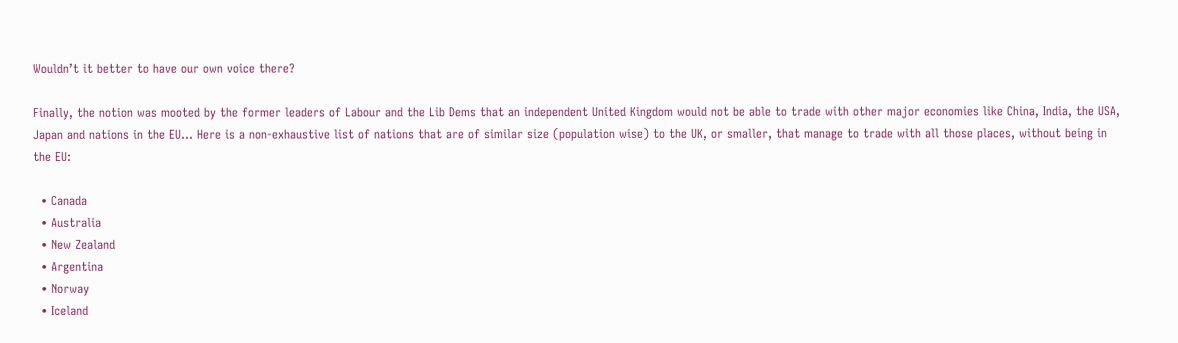Wouldn’t it better to have our own voice there?

Finally, the notion was mooted by the former leaders of Labour and the Lib Dems that an independent United Kingdom would not be able to trade with other major economies like China, India, the USA, Japan and nations in the EU… Here is a non-exhaustive list of nations that are of similar size (population wise) to the UK, or smaller, that manage to trade with all those places, without being in the EU:

  • Canada
  • Australia
  • New Zealand
  • Argentina
  • Norway
  • Iceland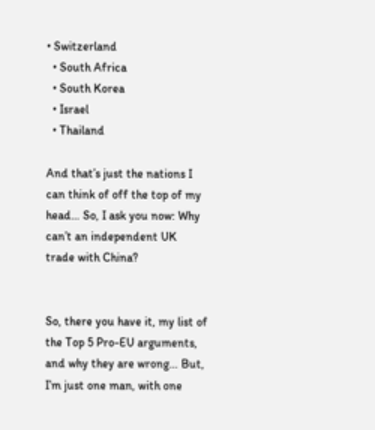• Switzerland
  • South Africa
  • South Korea
  • Israel
  • Thailand

And that’s just the nations I can think of off the top of my head… So, I ask you now: Why can’t an independent UK trade with China?


So, there you have it, my list of the Top 5 Pro-EU arguments, and why they are wrong… But, I’m just one man, with one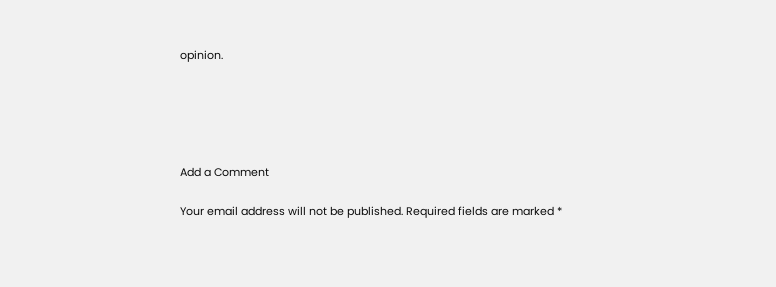opinion.





Add a Comment

Your email address will not be published. Required fields are marked *